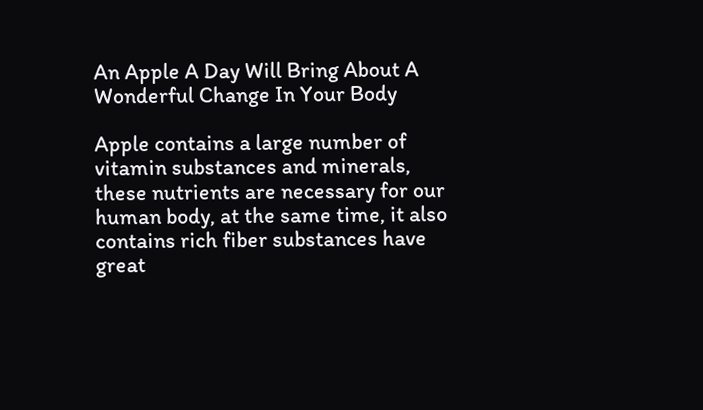An Apple A Day Will Bring About A Wonderful Change In Your Body

Apple contains a large number of vitamin substances and minerals, these nutrients are necessary for our human body, at the same time, it also contains rich fiber substances have great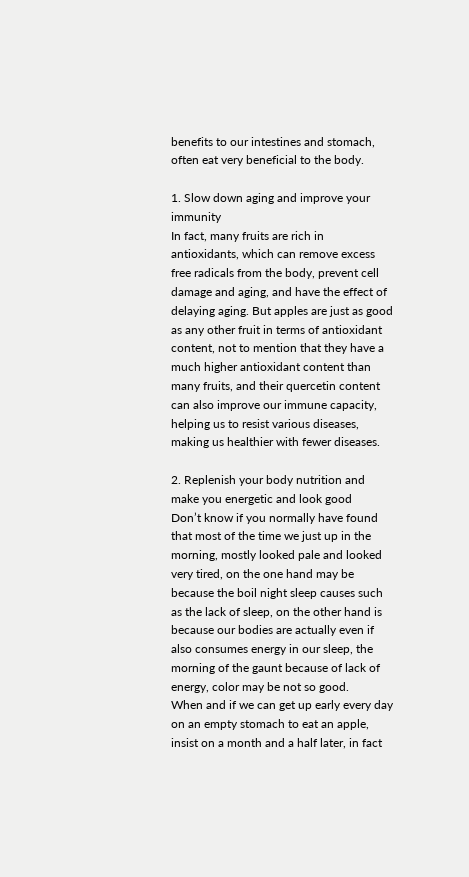benefits to our intestines and stomach, often eat very beneficial to the body.

1. Slow down aging and improve your immunity
In fact, many fruits are rich in antioxidants, which can remove excess free radicals from the body, prevent cell damage and aging, and have the effect of delaying aging. But apples are just as good as any other fruit in terms of antioxidant content, not to mention that they have a much higher antioxidant content than many fruits, and their quercetin content can also improve our immune capacity, helping us to resist various diseases, making us healthier with fewer diseases.

2. Replenish your body nutrition and make you energetic and look good
Don’t know if you normally have found that most of the time we just up in the morning, mostly looked pale and looked very tired, on the one hand may be because the boil night sleep causes such as the lack of sleep, on the other hand is because our bodies are actually even if also consumes energy in our sleep, the morning of the gaunt because of lack of energy, color may be not so good.
When and if we can get up early every day on an empty stomach to eat an apple, insist on a month and a half later, in fact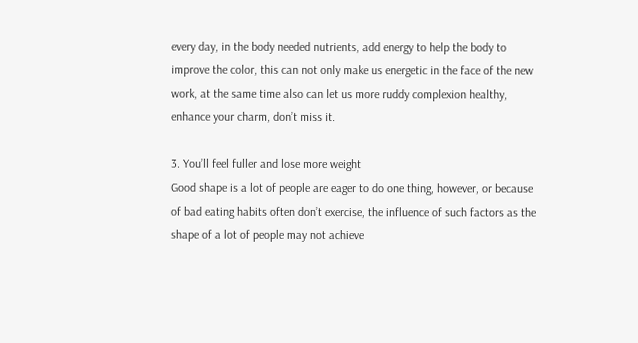every day, in the body needed nutrients, add energy to help the body to improve the color, this can not only make us energetic in the face of the new work, at the same time also can let us more ruddy complexion healthy, enhance your charm, don’t miss it.

3. You’ll feel fuller and lose more weight
Good shape is a lot of people are eager to do one thing, however, or because of bad eating habits often don’t exercise, the influence of such factors as the shape of a lot of people may not achieve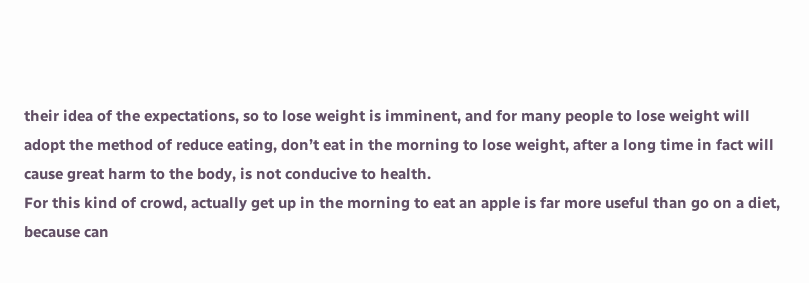their idea of the expectations, so to lose weight is imminent, and for many people to lose weight will adopt the method of reduce eating, don’t eat in the morning to lose weight, after a long time in fact will cause great harm to the body, is not conducive to health.
For this kind of crowd, actually get up in the morning to eat an apple is far more useful than go on a diet, because can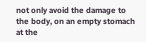not only avoid the damage to the body, on an empty stomach at the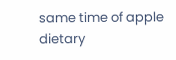same time of apple dietary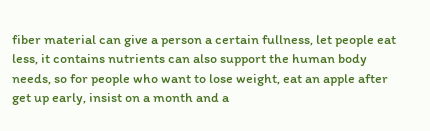fiber material can give a person a certain fullness, let people eat less, it contains nutrients can also support the human body needs, so for people who want to lose weight, eat an apple after get up early, insist on a month and a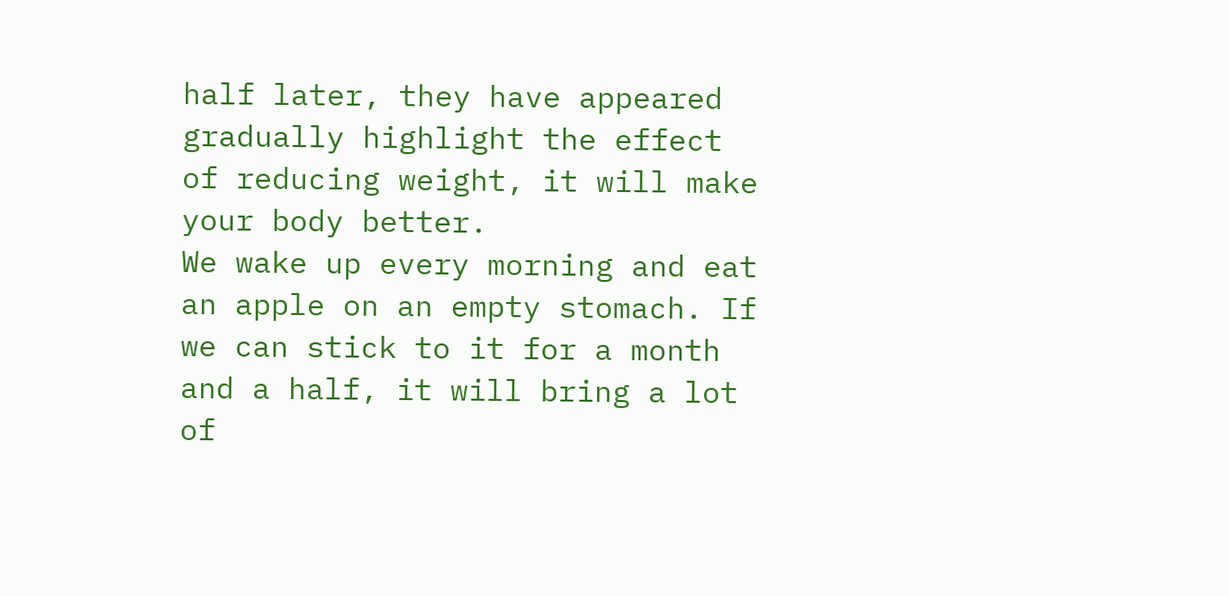half later, they have appeared gradually highlight the effect of reducing weight, it will make your body better.
We wake up every morning and eat an apple on an empty stomach. If we can stick to it for a month and a half, it will bring a lot of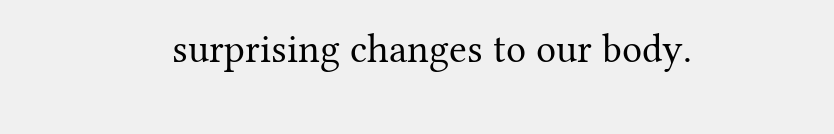surprising changes to our body.